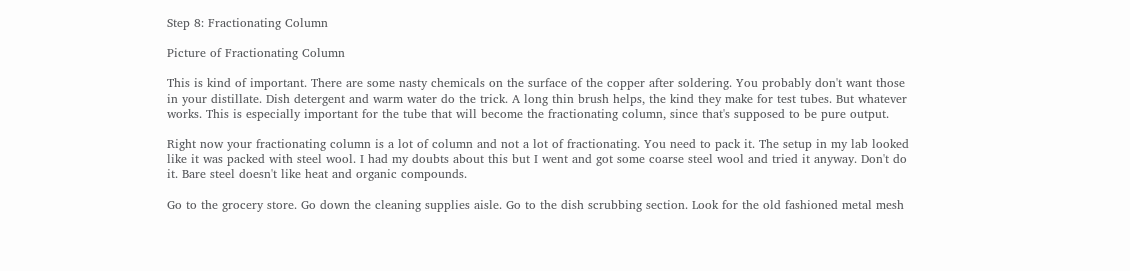Step 8: Fractionating Column

Picture of Fractionating Column

This is kind of important. There are some nasty chemicals on the surface of the copper after soldering. You probably don't want those in your distillate. Dish detergent and warm water do the trick. A long thin brush helps, the kind they make for test tubes. But whatever works. This is especially important for the tube that will become the fractionating column, since that's supposed to be pure output.

Right now your fractionating column is a lot of column and not a lot of fractionating. You need to pack it. The setup in my lab looked like it was packed with steel wool. I had my doubts about this but I went and got some coarse steel wool and tried it anyway. Don't do it. Bare steel doesn't like heat and organic compounds.

Go to the grocery store. Go down the cleaning supplies aisle. Go to the dish scrubbing section. Look for the old fashioned metal mesh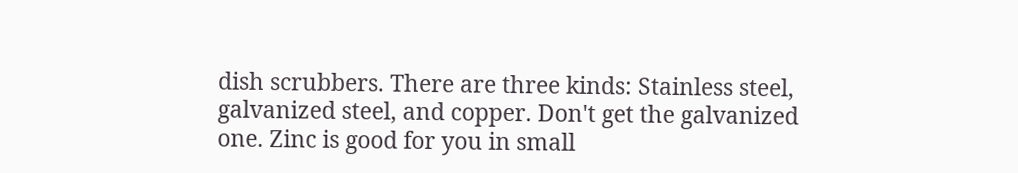dish scrubbers. There are three kinds: Stainless steel, galvanized steel, and copper. Don't get the galvanized one. Zinc is good for you in small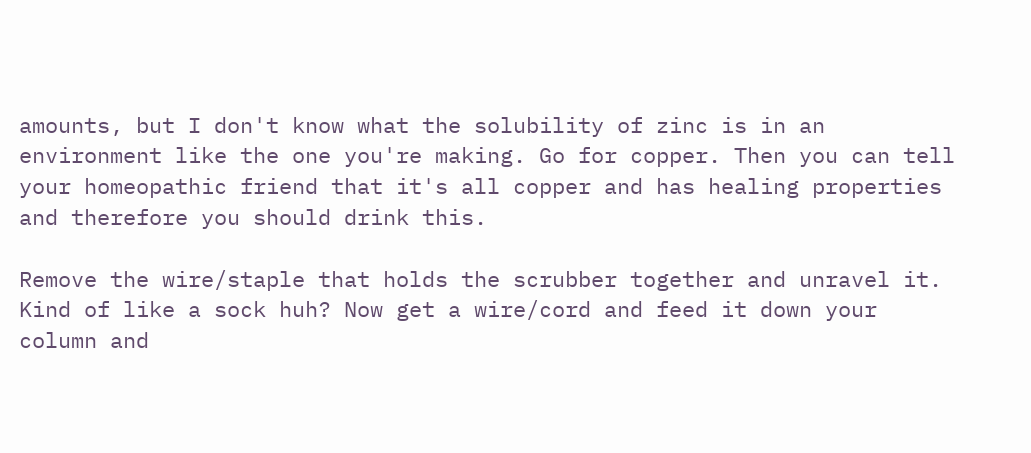amounts, but I don't know what the solubility of zinc is in an environment like the one you're making. Go for copper. Then you can tell your homeopathic friend that it's all copper and has healing properties and therefore you should drink this.

Remove the wire/staple that holds the scrubber together and unravel it. Kind of like a sock huh? Now get a wire/cord and feed it down your column and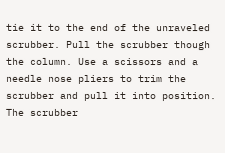tie it to the end of the unraveled scrubber. Pull the scrubber though the column. Use a scissors and a needle nose pliers to trim the scrubber and pull it into position. The scrubber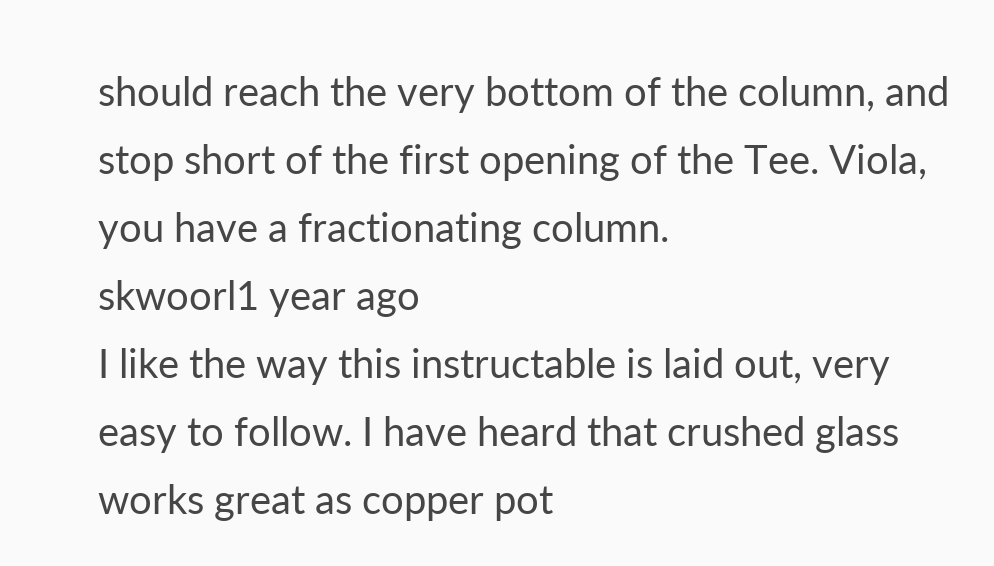should reach the very bottom of the column, and stop short of the first opening of the Tee. Viola, you have a fractionating column.
skwoorl1 year ago
I like the way this instructable is laid out, very easy to follow. I have heard that crushed glass works great as copper pot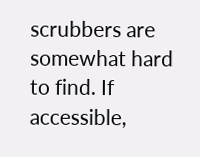scrubbers are somewhat hard to find. If accessible,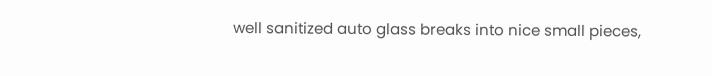well sanitized auto glass breaks into nice small pieces,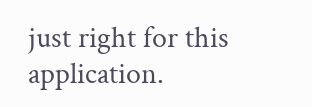just right for this application.